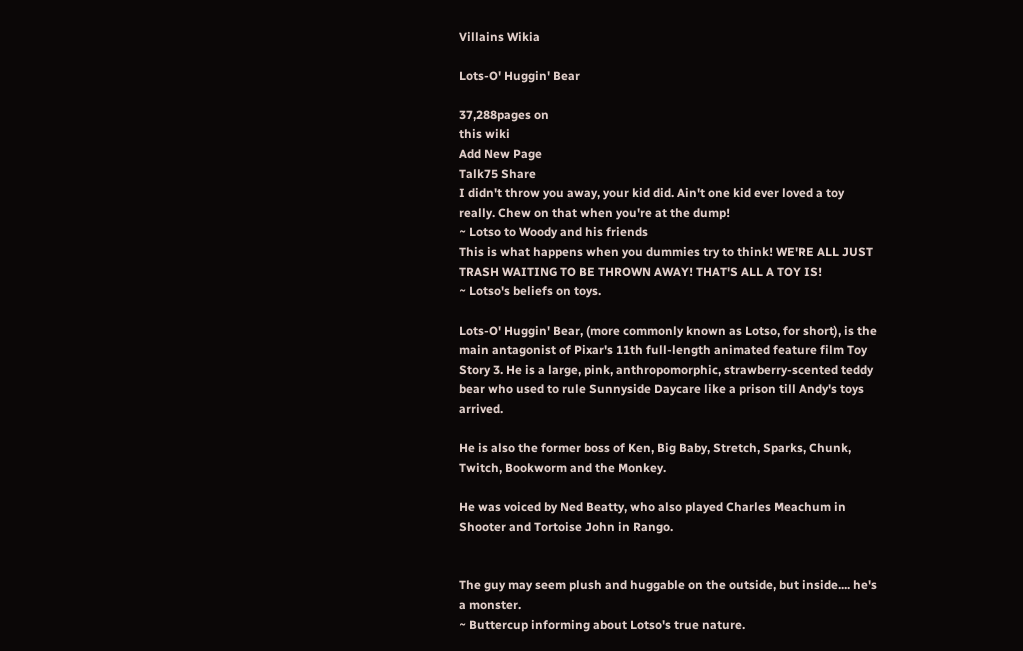Villains Wikia

Lots-O' Huggin' Bear

37,288pages on
this wiki
Add New Page
Talk75 Share
I didn't throw you away, your kid did. Ain't one kid ever loved a toy really. Chew on that when you're at the dump!
~ Lotso to Woody and his friends
This is what happens when you dummies try to think! WE'RE ALL JUST TRASH WAITING TO BE THROWN AWAY! THAT'S ALL A TOY IS!
~ Lotso's beliefs on toys.

Lots-O' Huggin' Bear, (more commonly known as Lotso, for short), is the main antagonist of Pixar's 11th full-length animated feature film Toy Story 3. He is a large, pink, anthropomorphic, strawberry-scented teddy bear who used to rule Sunnyside Daycare like a prison till Andy's toys arrived.

He is also the former boss of Ken, Big Baby, Stretch, Sparks, Chunk, Twitch, Bookworm and the Monkey.

He was voiced by Ned Beatty, who also played Charles Meachum in Shooter and Tortoise John in Rango.


The guy may seem plush and huggable on the outside, but inside.... he's a monster.
~ Buttercup informing about Lotso's true nature.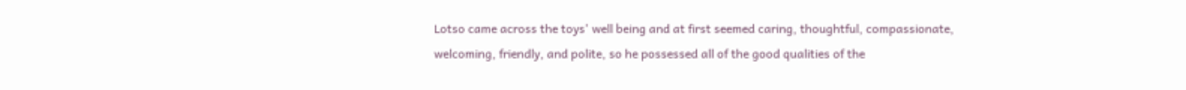Lotso came across the toys' well being and at first seemed caring, thoughtful, compassionate, welcoming, friendly, and polite, so he possessed all of the good qualities of the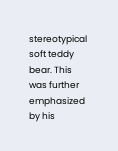stereotypical soft teddy bear. This was further emphasized by his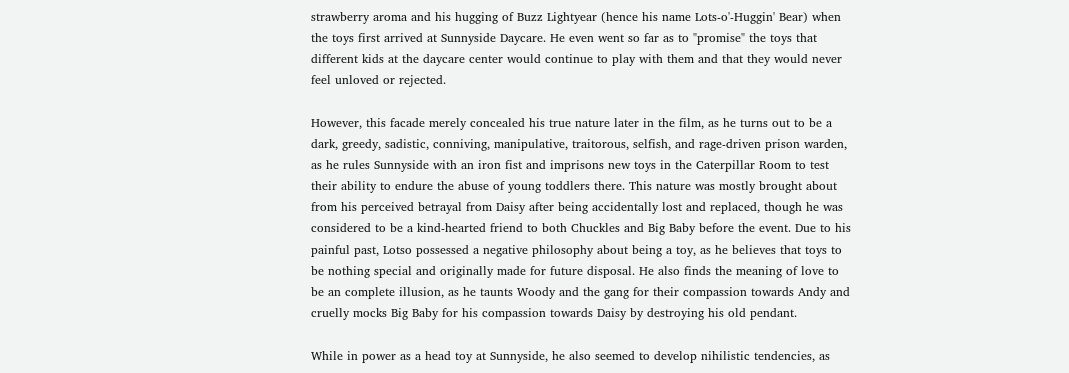strawberry aroma and his hugging of Buzz Lightyear (hence his name Lots-o'-Huggin' Bear) when the toys first arrived at Sunnyside Daycare. He even went so far as to "promise" the toys that different kids at the daycare center would continue to play with them and that they would never feel unloved or rejected.

However, this facade merely concealed his true nature later in the film, as he turns out to be a dark, greedy, sadistic, conniving, manipulative, traitorous, selfish, and rage-driven prison warden, as he rules Sunnyside with an iron fist and imprisons new toys in the Caterpillar Room to test their ability to endure the abuse of young toddlers there. This nature was mostly brought about from his perceived betrayal from Daisy after being accidentally lost and replaced, though he was considered to be a kind-hearted friend to both Chuckles and Big Baby before the event. Due to his painful past, Lotso possessed a negative philosophy about being a toy, as he believes that toys to be nothing special and originally made for future disposal. He also finds the meaning of love to be an complete illusion, as he taunts Woody and the gang for their compassion towards Andy and cruelly mocks Big Baby for his compassion towards Daisy by destroying his old pendant.

While in power as a head toy at Sunnyside, he also seemed to develop nihilistic tendencies, as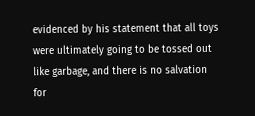evidenced by his statement that all toys were ultimately going to be tossed out like garbage, and there is no salvation for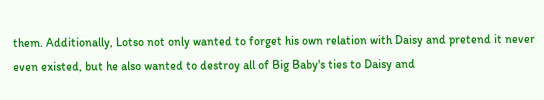them. Additionally, Lotso not only wanted to forget his own relation with Daisy and pretend it never even existed, but he also wanted to destroy all of Big Baby's ties to Daisy and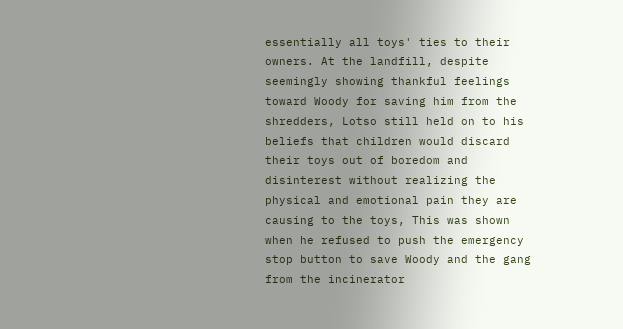essentially all toys' ties to their owners. At the landfill, despite seemingly showing thankful feelings toward Woody for saving him from the shredders, Lotso still held on to his beliefs that children would discard their toys out of boredom and disinterest without realizing the physical and emotional pain they are causing to the toys, This was shown when he refused to push the emergency stop button to save Woody and the gang from the incinerator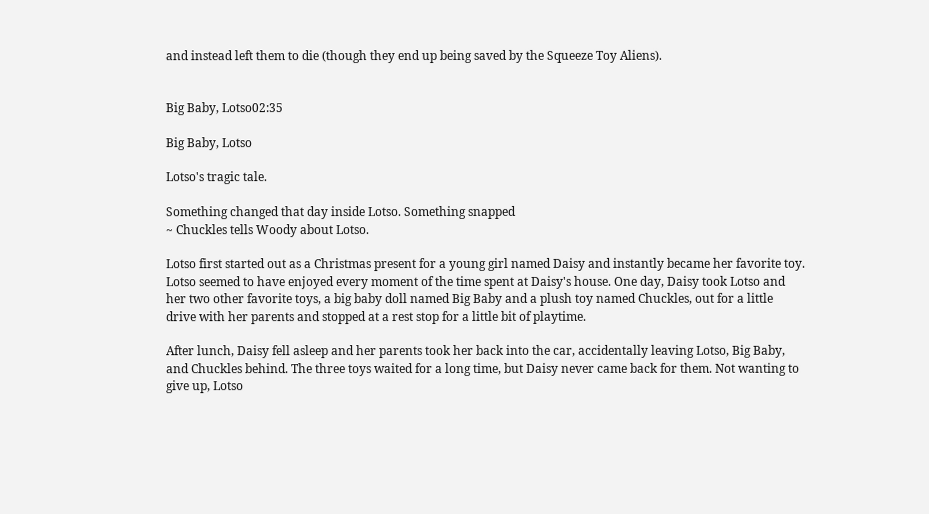and instead left them to die (though they end up being saved by the Squeeze Toy Aliens).


Big Baby, Lotso02:35

Big Baby, Lotso

Lotso's tragic tale.

Something changed that day inside Lotso. Something snapped
~ Chuckles tells Woody about Lotso.

Lotso first started out as a Christmas present for a young girl named Daisy and instantly became her favorite toy. Lotso seemed to have enjoyed every moment of the time spent at Daisy's house. One day, Daisy took Lotso and her two other favorite toys, a big baby doll named Big Baby and a plush toy named Chuckles, out for a little drive with her parents and stopped at a rest stop for a little bit of playtime.

After lunch, Daisy fell asleep and her parents took her back into the car, accidentally leaving Lotso, Big Baby, and Chuckles behind. The three toys waited for a long time, but Daisy never came back for them. Not wanting to give up, Lotso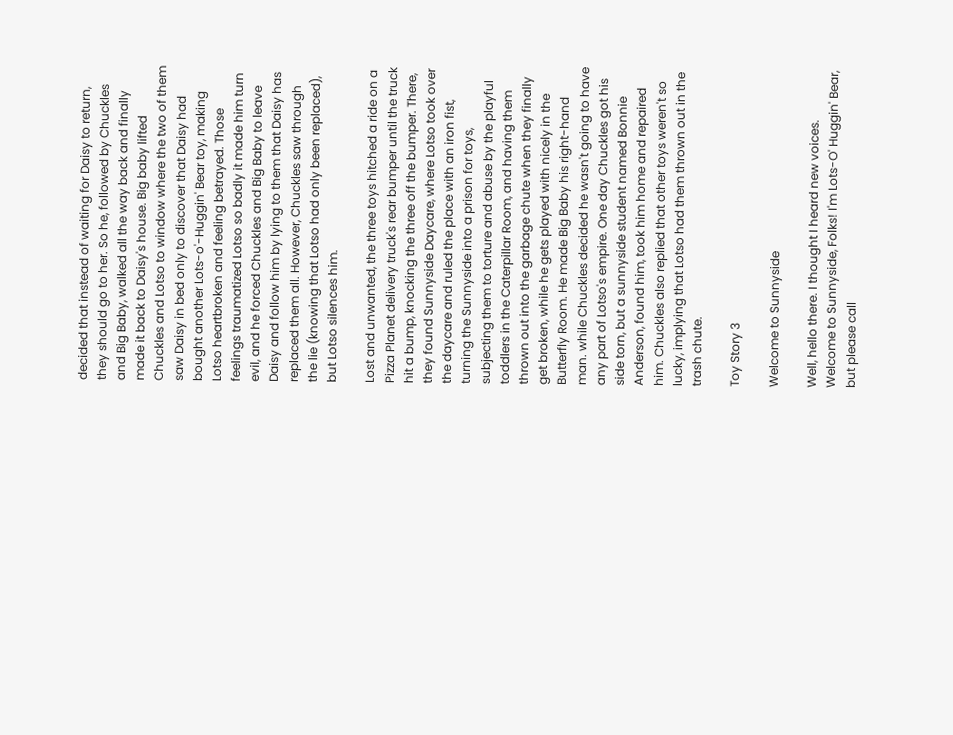decided that instead of waiting for Daisy to return, they should go to her. So he, followed by Chuckles and Big Baby, walked all the way back and finally made it back to Daisy's house. Big baby lifted Chuckles and Lotso to window where the two of them saw Daisy in bed only to discover that Daisy had bought another Lots-o'-Huggin' Bear toy, making Lotso heartbroken and feeling betrayed. Those feelings traumatized Lotso so badly it made him turn evil, and he forced Chuckles and Big Baby to leave Daisy and follow him by lying to them that Daisy has replaced them all. However, Chuckles saw through the lie (knowing that Lotso had only been replaced), but Lotso silences him.

Lost and unwanted, the three toys hitched a ride on a Pizza Planet delivery truck's rear bumper until the truck hit a bump, knocking the three off the bumper. There, they found Sunnyside Daycare, where Lotso took over the daycare and ruled the place with an iron fist, turning the Sunnyside into a prison for toys, subjecting them to torture and abuse by the playful toddlers in the Caterpillar Room, and having them thrown out into the garbage chute when they finally get broken, while he gets played with nicely in the Butterfly Room. He made Big Baby his right-hand man. while Chuckles decided he wasn't going to have any part of Lotso's empire. One day Chuckles got his side torn, but a sunnyside student named Bonnie Anderson, found him, took him home and repaired him. Chuckles also replied that other toys weren't so lucky, implying that Lotso had them thrown out in the trash chute.

Toy Story 3

Welcome to Sunnyside

Well, hello there. I thought I heard new voices. Welcome to Sunnyside, Folks! I'm Lots-O' Huggin' Bear, but please call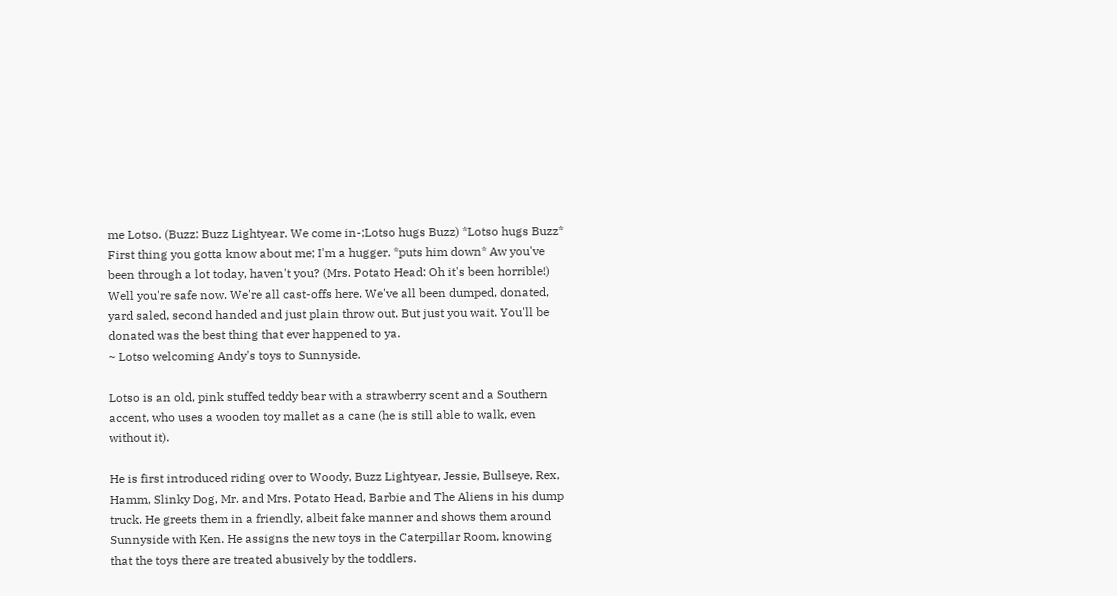me Lotso. (Buzz: Buzz Lightyear. We come in-;Lotso hugs Buzz) *Lotso hugs Buzz* First thing you gotta know about me; I'm a hugger. *puts him down* Aw you've been through a lot today, haven't you? (Mrs. Potato Head: Oh it's been horrible!) Well you're safe now. We're all cast-offs here. We've all been dumped, donated, yard saled, second handed and just plain throw out. But just you wait. You'll be donated was the best thing that ever happened to ya.
~ Lotso welcoming Andy's toys to Sunnyside.

Lotso is an old, pink stuffed teddy bear with a strawberry scent and a Southern accent, who uses a wooden toy mallet as a cane (he is still able to walk, even without it).

He is first introduced riding over to Woody, Buzz Lightyear, Jessie, Bullseye, Rex, Hamm, Slinky Dog, Mr. and Mrs. Potato Head, Barbie and The Aliens in his dump truck. He greets them in a friendly, albeit fake manner and shows them around Sunnyside with Ken. He assigns the new toys in the Caterpillar Room, knowing that the toys there are treated abusively by the toddlers.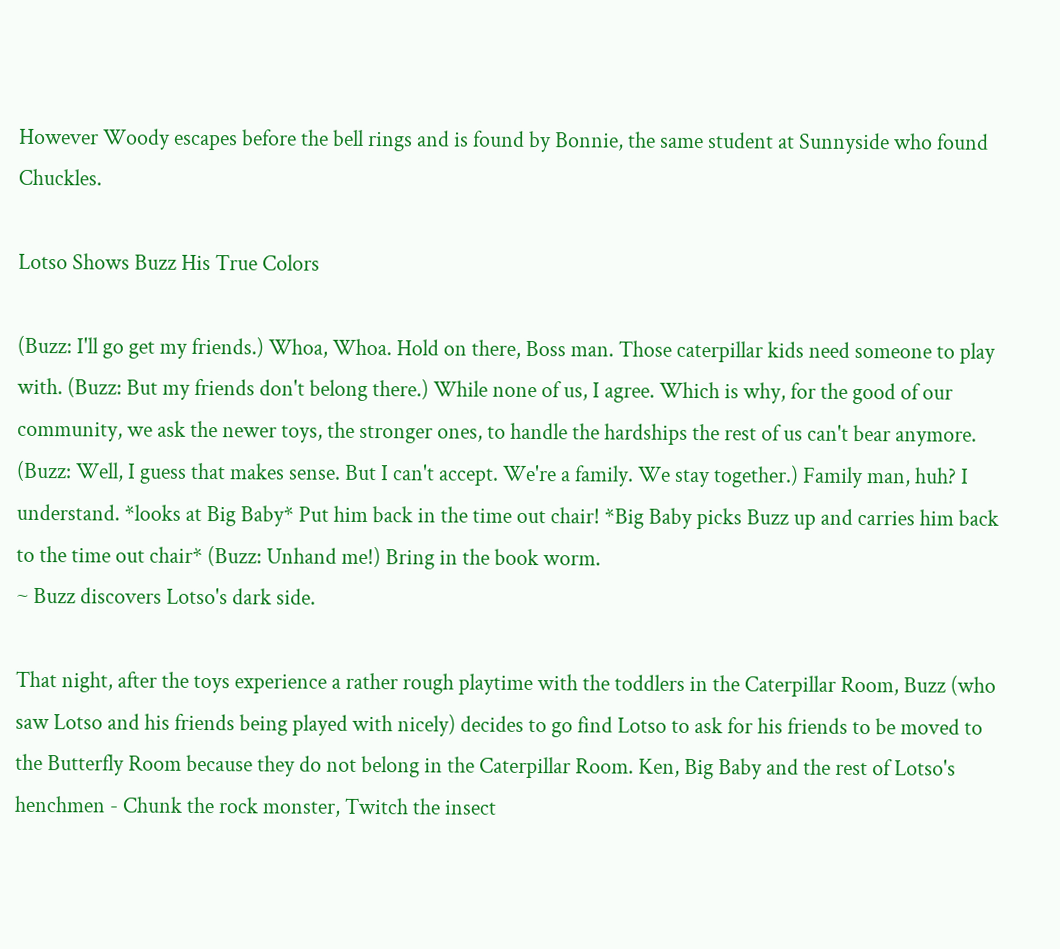However Woody escapes before the bell rings and is found by Bonnie, the same student at Sunnyside who found Chuckles.

Lotso Shows Buzz His True Colors

(Buzz: I'll go get my friends.) Whoa, Whoa. Hold on there, Boss man. Those caterpillar kids need someone to play with. (Buzz: But my friends don't belong there.) While none of us, I agree. Which is why, for the good of our community, we ask the newer toys, the stronger ones, to handle the hardships the rest of us can't bear anymore. (Buzz: Well, I guess that makes sense. But I can't accept. We're a family. We stay together.) Family man, huh? I understand. *looks at Big Baby* Put him back in the time out chair! *Big Baby picks Buzz up and carries him back to the time out chair* (Buzz: Unhand me!) Bring in the book worm.
~ Buzz discovers Lotso's dark side.

That night, after the toys experience a rather rough playtime with the toddlers in the Caterpillar Room, Buzz (who saw Lotso and his friends being played with nicely) decides to go find Lotso to ask for his friends to be moved to the Butterfly Room because they do not belong in the Caterpillar Room. Ken, Big Baby and the rest of Lotso's henchmen - Chunk the rock monster, Twitch the insect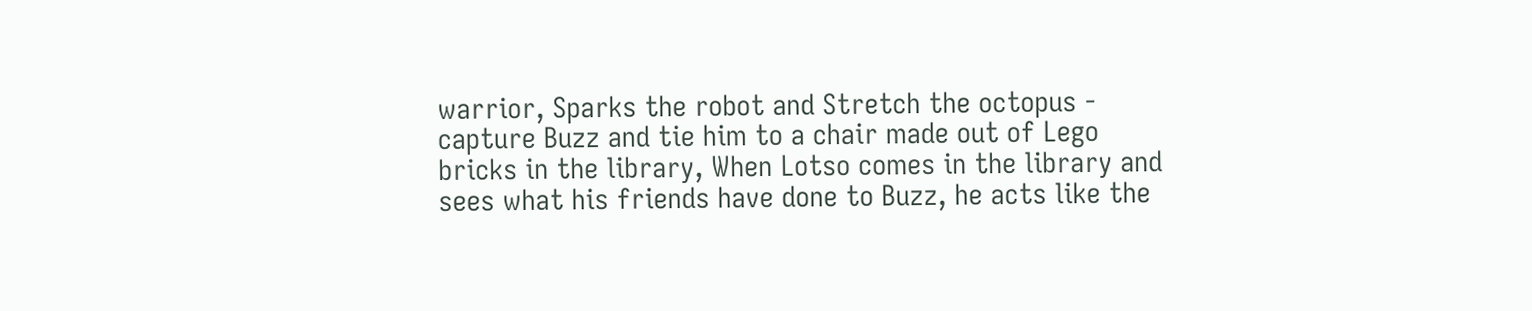warrior, Sparks the robot and Stretch the octopus - capture Buzz and tie him to a chair made out of Lego bricks in the library, When Lotso comes in the library and sees what his friends have done to Buzz, he acts like the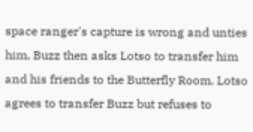space ranger's capture is wrong and unties him, Buzz then asks Lotso to transfer him and his friends to the Butterfly Room. Lotso agrees to transfer Buzz but refuses to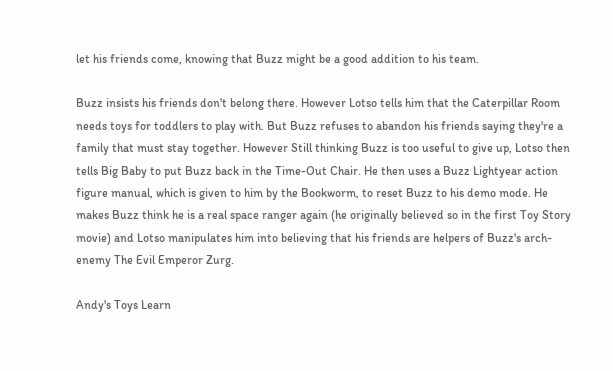let his friends come, knowing that Buzz might be a good addition to his team.

Buzz insists his friends don't belong there. However Lotso tells him that the Caterpillar Room needs toys for toddlers to play with. But Buzz refuses to abandon his friends saying they're a family that must stay together. However Still thinking Buzz is too useful to give up, Lotso then tells Big Baby to put Buzz back in the Time-Out Chair. He then uses a Buzz Lightyear action figure manual, which is given to him by the Bookworm, to reset Buzz to his demo mode. He makes Buzz think he is a real space ranger again (he originally believed so in the first Toy Story movie) and Lotso manipulates him into believing that his friends are helpers of Buzz's arch-enemy The Evil Emperor Zurg.

Andy's Toys Learn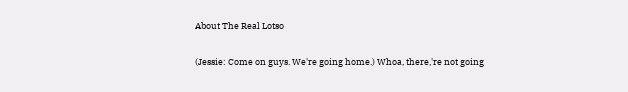About The Real Lotso

(Jessie: Come on guys. We're going home.) Whoa, there,'re not going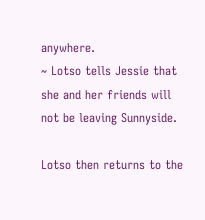anywhere.
~ Lotso tells Jessie that she and her friends will not be leaving Sunnyside.

Lotso then returns to the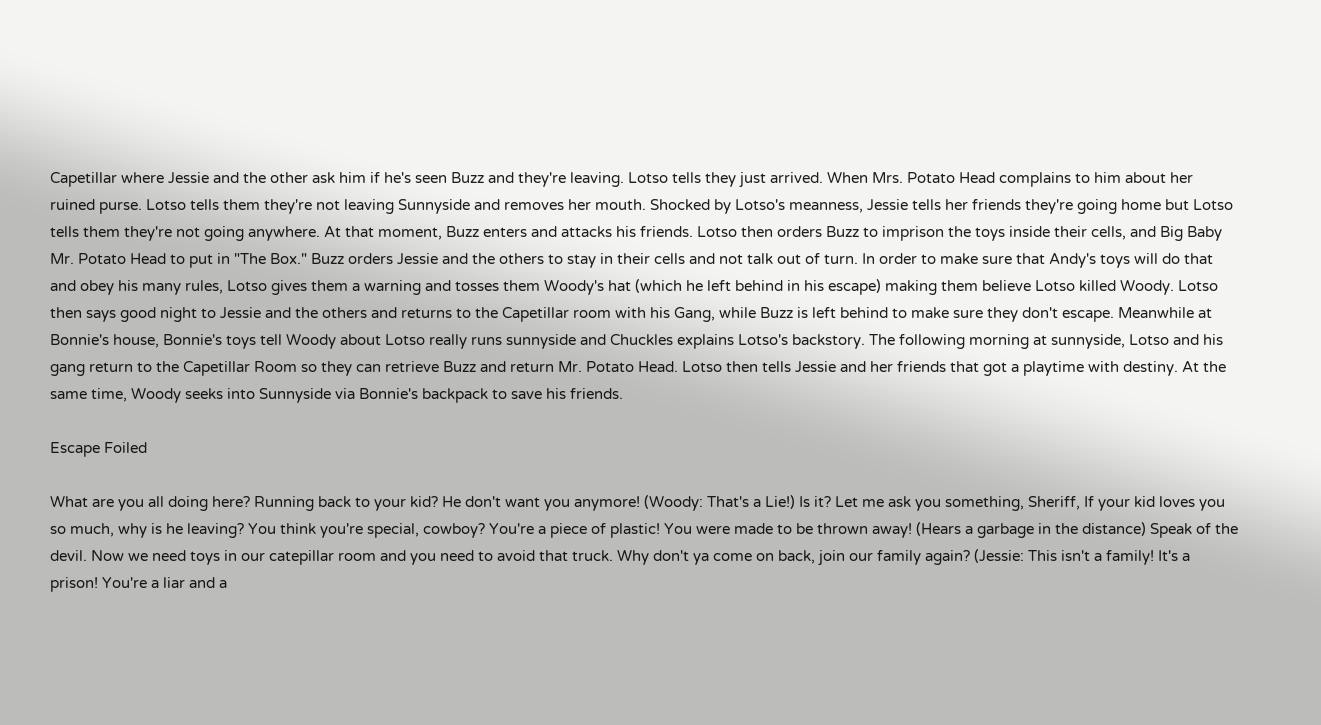Capetillar where Jessie and the other ask him if he's seen Buzz and they're leaving. Lotso tells they just arrived. When Mrs. Potato Head complains to him about her ruined purse. Lotso tells them they're not leaving Sunnyside and removes her mouth. Shocked by Lotso's meanness, Jessie tells her friends they're going home but Lotso tells them they're not going anywhere. At that moment, Buzz enters and attacks his friends. Lotso then orders Buzz to imprison the toys inside their cells, and Big Baby Mr. Potato Head to put in "The Box." Buzz orders Jessie and the others to stay in their cells and not talk out of turn. In order to make sure that Andy's toys will do that and obey his many rules, Lotso gives them a warning and tosses them Woody's hat (which he left behind in his escape) making them believe Lotso killed Woody. Lotso then says good night to Jessie and the others and returns to the Capetillar room with his Gang, while Buzz is left behind to make sure they don't escape. Meanwhile at Bonnie's house, Bonnie's toys tell Woody about Lotso really runs sunnyside and Chuckles explains Lotso's backstory. The following morning at sunnyside, Lotso and his gang return to the Capetillar Room so they can retrieve Buzz and return Mr. Potato Head. Lotso then tells Jessie and her friends that got a playtime with destiny. At the same time, Woody seeks into Sunnyside via Bonnie's backpack to save his friends.

Escape Foiled

What are you all doing here? Running back to your kid? He don't want you anymore! (Woody: That's a Lie!) Is it? Let me ask you something, Sheriff, If your kid loves you so much, why is he leaving? You think you're special, cowboy? You're a piece of plastic! You were made to be thrown away! (Hears a garbage in the distance) Speak of the devil. Now we need toys in our catepillar room and you need to avoid that truck. Why don't ya come on back, join our family again? (Jessie: This isn't a family! It's a prison! You're a liar and a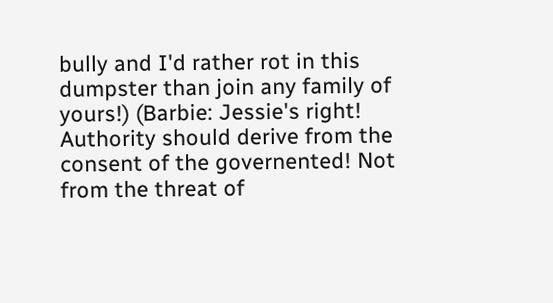bully and I'd rather rot in this dumpster than join any family of yours!) (Barbie: Jessie's right! Authority should derive from the consent of the governented! Not from the threat of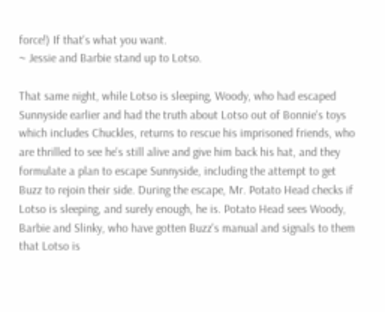force!) If that's what you want.
~ Jessie and Barbie stand up to Lotso.

That same night, while Lotso is sleeping, Woody, who had escaped Sunnyside earlier and had the truth about Lotso out of Bonnie's toys which includes Chuckles, returns to rescue his imprisoned friends, who are thrilled to see he's still alive and give him back his hat, and they formulate a plan to escape Sunnyside, including the attempt to get Buzz to rejoin their side. During the escape, Mr. Potato Head checks if Lotso is sleeping, and surely enough, he is. Potato Head sees Woody, Barbie and Slinky, who have gotten Buzz's manual and signals to them that Lotso is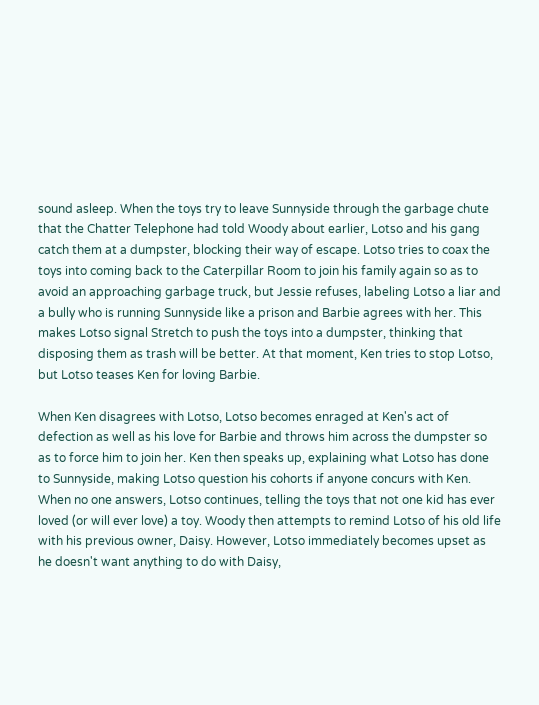sound asleep. When the toys try to leave Sunnyside through the garbage chute that the Chatter Telephone had told Woody about earlier, Lotso and his gang catch them at a dumpster, blocking their way of escape. Lotso tries to coax the toys into coming back to the Caterpillar Room to join his family again so as to avoid an approaching garbage truck, but Jessie refuses, labeling Lotso a liar and a bully who is running Sunnyside like a prison and Barbie agrees with her. This makes Lotso signal Stretch to push the toys into a dumpster, thinking that disposing them as trash will be better. At that moment, Ken tries to stop Lotso, but Lotso teases Ken for loving Barbie.

When Ken disagrees with Lotso, Lotso becomes enraged at Ken's act of defection as well as his love for Barbie and throws him across the dumpster so as to force him to join her. Ken then speaks up, explaining what Lotso has done to Sunnyside, making Lotso question his cohorts if anyone concurs with Ken. When no one answers, Lotso continues, telling the toys that not one kid has ever loved (or will ever love) a toy. Woody then attempts to remind Lotso of his old life with his previous owner, Daisy. However, Lotso immediately becomes upset as he doesn't want anything to do with Daisy,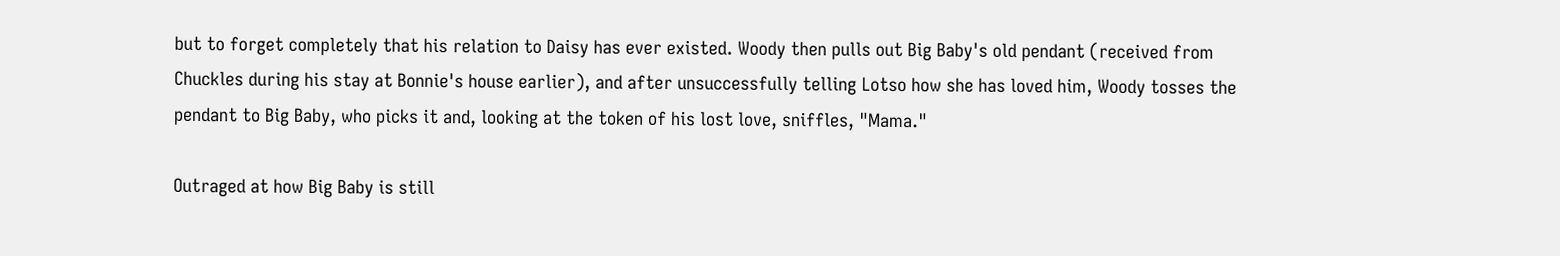but to forget completely that his relation to Daisy has ever existed. Woody then pulls out Big Baby's old pendant (received from Chuckles during his stay at Bonnie's house earlier), and after unsuccessfully telling Lotso how she has loved him, Woody tosses the pendant to Big Baby, who picks it and, looking at the token of his lost love, sniffles, "Mama."

Outraged at how Big Baby is still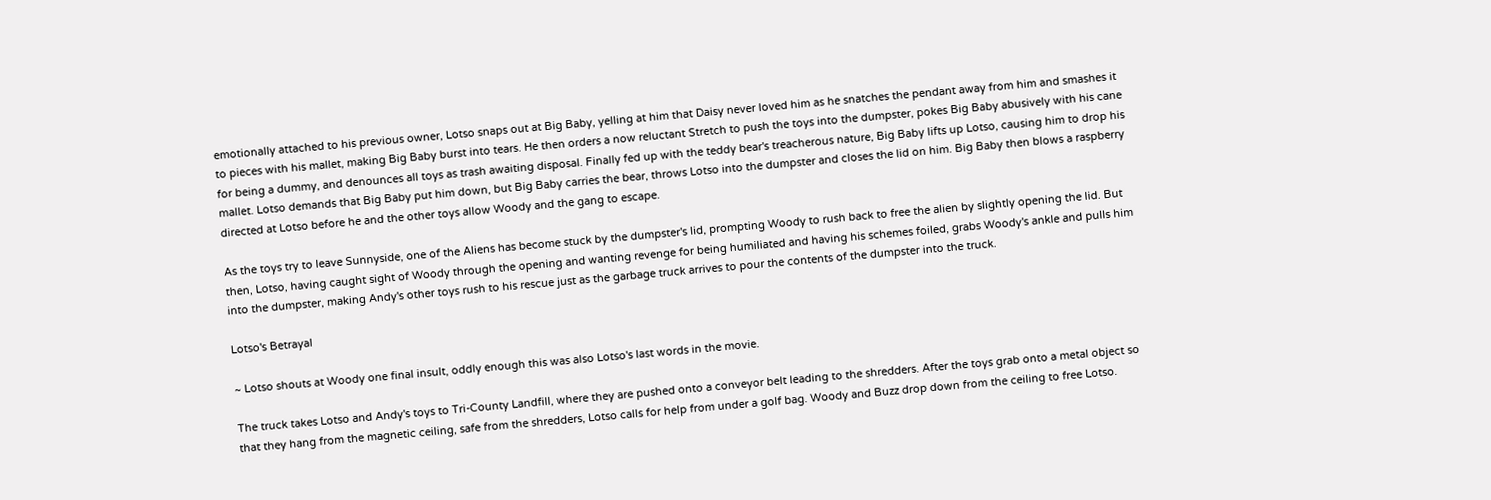emotionally attached to his previous owner, Lotso snaps out at Big Baby, yelling at him that Daisy never loved him as he snatches the pendant away from him and smashes it to pieces with his mallet, making Big Baby burst into tears. He then orders a now reluctant Stretch to push the toys into the dumpster, pokes Big Baby abusively with his cane for being a dummy, and denounces all toys as trash awaiting disposal. Finally fed up with the teddy bear's treacherous nature, Big Baby lifts up Lotso, causing him to drop his mallet. Lotso demands that Big Baby put him down, but Big Baby carries the bear, throws Lotso into the dumpster and closes the lid on him. Big Baby then blows a raspberry directed at Lotso before he and the other toys allow Woody and the gang to escape.

As the toys try to leave Sunnyside, one of the Aliens has become stuck by the dumpster's lid, prompting Woody to rush back to free the alien by slightly opening the lid. But then, Lotso, having caught sight of Woody through the opening and wanting revenge for being humiliated and having his schemes foiled, grabs Woody's ankle and pulls him into the dumpster, making Andy's other toys rush to his rescue just as the garbage truck arrives to pour the contents of the dumpster into the truck.

Lotso's Betrayal

~ Lotso shouts at Woody one final insult, oddly enough this was also Lotso's last words in the movie.

The truck takes Lotso and Andy's toys to Tri-County Landfill, where they are pushed onto a conveyor belt leading to the shredders. After the toys grab onto a metal object so that they hang from the magnetic ceiling, safe from the shredders, Lotso calls for help from under a golf bag. Woody and Buzz drop down from the ceiling to free Lotso.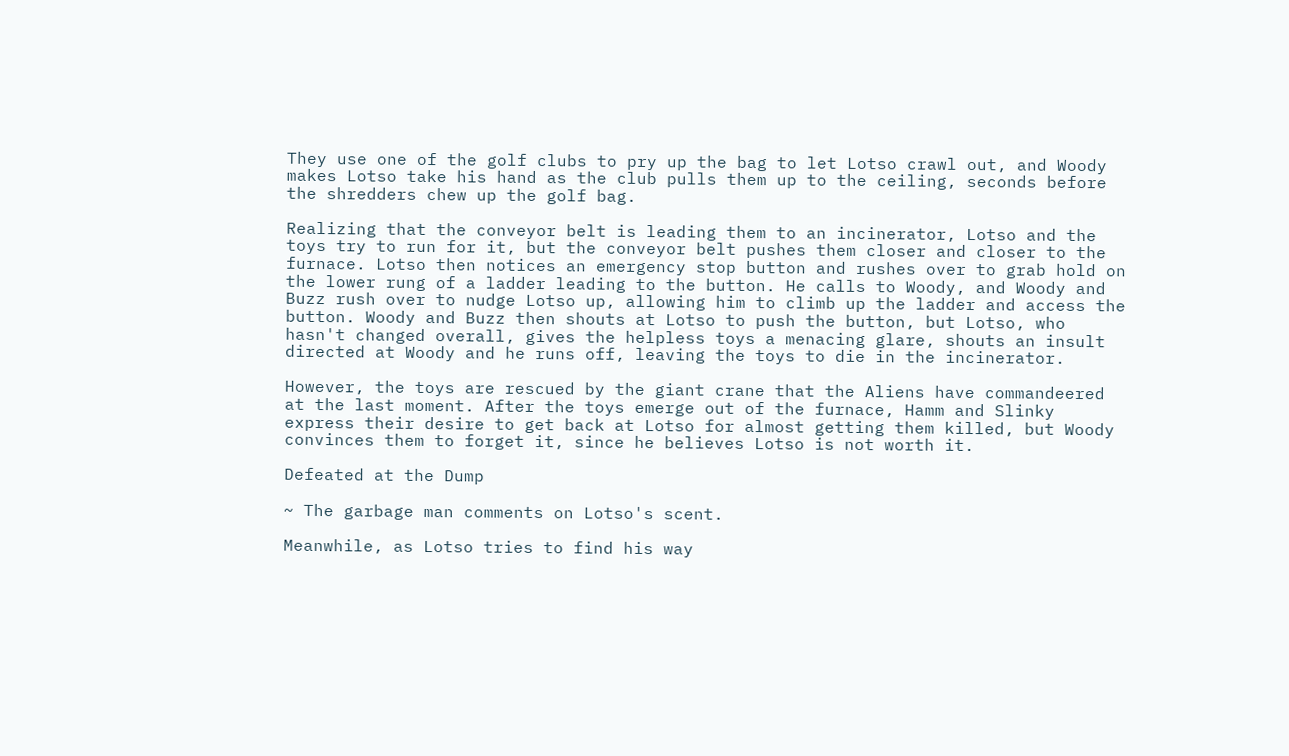They use one of the golf clubs to pry up the bag to let Lotso crawl out, and Woody makes Lotso take his hand as the club pulls them up to the ceiling, seconds before the shredders chew up the golf bag.

Realizing that the conveyor belt is leading them to an incinerator, Lotso and the toys try to run for it, but the conveyor belt pushes them closer and closer to the furnace. Lotso then notices an emergency stop button and rushes over to grab hold on the lower rung of a ladder leading to the button. He calls to Woody, and Woody and Buzz rush over to nudge Lotso up, allowing him to climb up the ladder and access the button. Woody and Buzz then shouts at Lotso to push the button, but Lotso, who hasn't changed overall, gives the helpless toys a menacing glare, shouts an insult directed at Woody and he runs off, leaving the toys to die in the incinerator.

However, the toys are rescued by the giant crane that the Aliens have commandeered at the last moment. After the toys emerge out of the furnace, Hamm and Slinky express their desire to get back at Lotso for almost getting them killed, but Woody convinces them to forget it, since he believes Lotso is not worth it.

Defeated at the Dump

~ The garbage man comments on Lotso's scent.

Meanwhile, as Lotso tries to find his way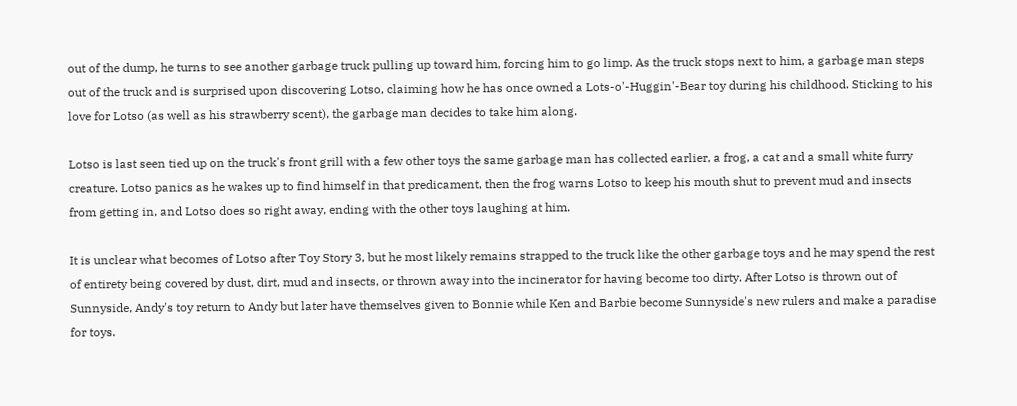out of the dump, he turns to see another garbage truck pulling up toward him, forcing him to go limp. As the truck stops next to him, a garbage man steps out of the truck and is surprised upon discovering Lotso, claiming how he has once owned a Lots-o'-Huggin'-Bear toy during his childhood. Sticking to his love for Lotso (as well as his strawberry scent), the garbage man decides to take him along.

Lotso is last seen tied up on the truck's front grill with a few other toys the same garbage man has collected earlier, a frog, a cat and a small white furry creature. Lotso panics as he wakes up to find himself in that predicament, then the frog warns Lotso to keep his mouth shut to prevent mud and insects from getting in, and Lotso does so right away, ending with the other toys laughing at him.

It is unclear what becomes of Lotso after Toy Story 3, but he most likely remains strapped to the truck like the other garbage toys and he may spend the rest of entirety being covered by dust, dirt, mud and insects, or thrown away into the incinerator for having become too dirty. After Lotso is thrown out of Sunnyside, Andy's toy return to Andy but later have themselves given to Bonnie while Ken and Barbie become Sunnyside's new rulers and make a paradise for toys.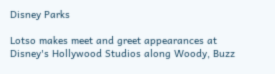Disney Parks

Lotso makes meet and greet appearances at Disney's Hollywood Studios along Woody, Buzz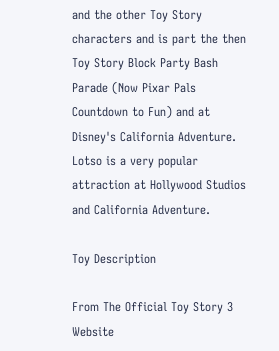and the other Toy Story characters and is part the then Toy Story Block Party Bash Parade (Now Pixar Pals Countdown to Fun) and at Disney's California Adventure. Lotso is a very popular attraction at Hollywood Studios and California Adventure.

Toy Description

From The Official Toy Story 3 Website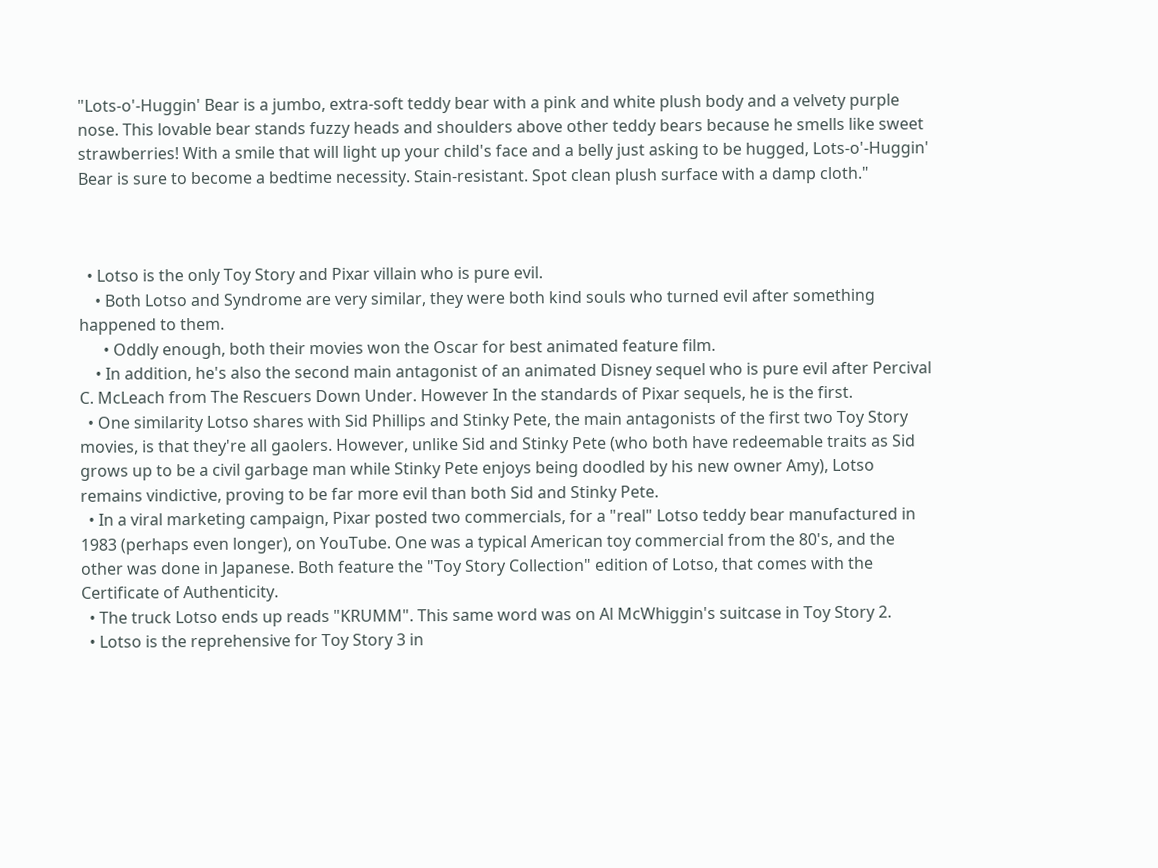"Lots-o'-Huggin' Bear is a jumbo, extra-soft teddy bear with a pink and white plush body and a velvety purple nose. This lovable bear stands fuzzy heads and shoulders above other teddy bears because he smells like sweet strawberries! With a smile that will light up your child's face and a belly just asking to be hugged, Lots-o'-Huggin' Bear is sure to become a bedtime necessity. Stain-resistant. Spot clean plush surface with a damp cloth."



  • Lotso is the only Toy Story and Pixar villain who is pure evil.
    • Both Lotso and Syndrome are very similar, they were both kind souls who turned evil after something happened to them.
      • Oddly enough, both their movies won the Oscar for best animated feature film.
    • In addition, he's also the second main antagonist of an animated Disney sequel who is pure evil after Percival C. McLeach from The Rescuers Down Under. However In the standards of Pixar sequels, he is the first.
  • One similarity Lotso shares with Sid Phillips and Stinky Pete, the main antagonists of the first two Toy Story movies, is that they're all gaolers. However, unlike Sid and Stinky Pete (who both have redeemable traits as Sid grows up to be a civil garbage man while Stinky Pete enjoys being doodled by his new owner Amy), Lotso remains vindictive, proving to be far more evil than both Sid and Stinky Pete.
  • In a viral marketing campaign, Pixar posted two commercials, for a "real" Lotso teddy bear manufactured in 1983 (perhaps even longer), on YouTube. One was a typical American toy commercial from the 80's, and the other was done in Japanese. Both feature the "Toy Story Collection" edition of Lotso, that comes with the Certificate of Authenticity.
  • The truck Lotso ends up reads "KRUMM". This same word was on Al McWhiggin's suitcase in Toy Story 2.
  • Lotso is the reprehensive for Toy Story 3 in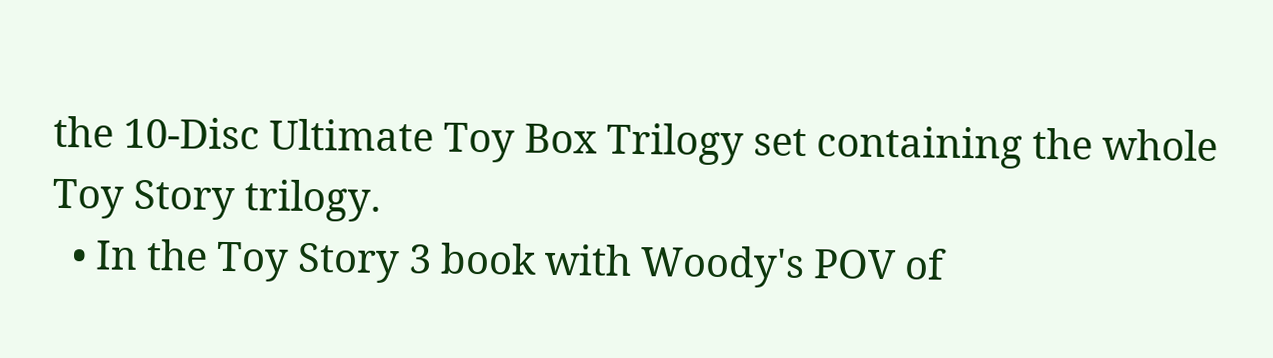the 10-Disc Ultimate Toy Box Trilogy set containing the whole Toy Story trilogy.
  • In the Toy Story 3 book with Woody's POV of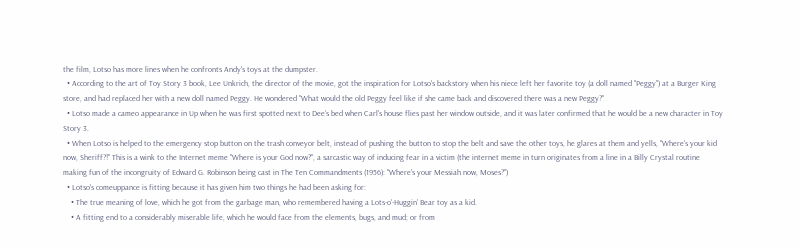the film, Lotso has more lines when he confronts Andy's toys at the dumpster.
  • According to the art of Toy Story 3 book, Lee Unkrich, the director of the movie, got the inspiration for Lotso's backstory when his niece left her favorite toy (a doll named "Peggy") at a Burger King store, and had replaced her with a new doll named Peggy. He wondered "What would the old Peggy feel like if she came back and discovered there was a new Peggy?"
  • Lotso made a cameo appearance in Up when he was first spotted next to Dee's bed when Carl's house flies past her window outside, and it was later confirmed that he would be a new character in Toy Story 3.
  • When Lotso is helped to the emergency stop button on the trash conveyor belt, instead of pushing the button to stop the belt and save the other toys, he glares at them and yells, "Where's your kid now, Sheriff?!" This is a wink to the Internet meme "Where is your God now?", a sarcastic way of inducing fear in a victim (the internet meme in turn originates from a line in a Billy Crystal routine making fun of the incongruity of Edward G. Robinson being cast in The Ten Commandments (1956): "Where's your Messiah now, Moses?")
  • Lotso's comeuppance is fitting because it has given him two things he had been asking for:
    • The true meaning of love, which he got from the garbage man, who remembered having a Lots-o'-Huggin' Bear toy as a kid.
    • A fitting end to a considerably miserable life, which he would face from the elements, bugs, and mud; or from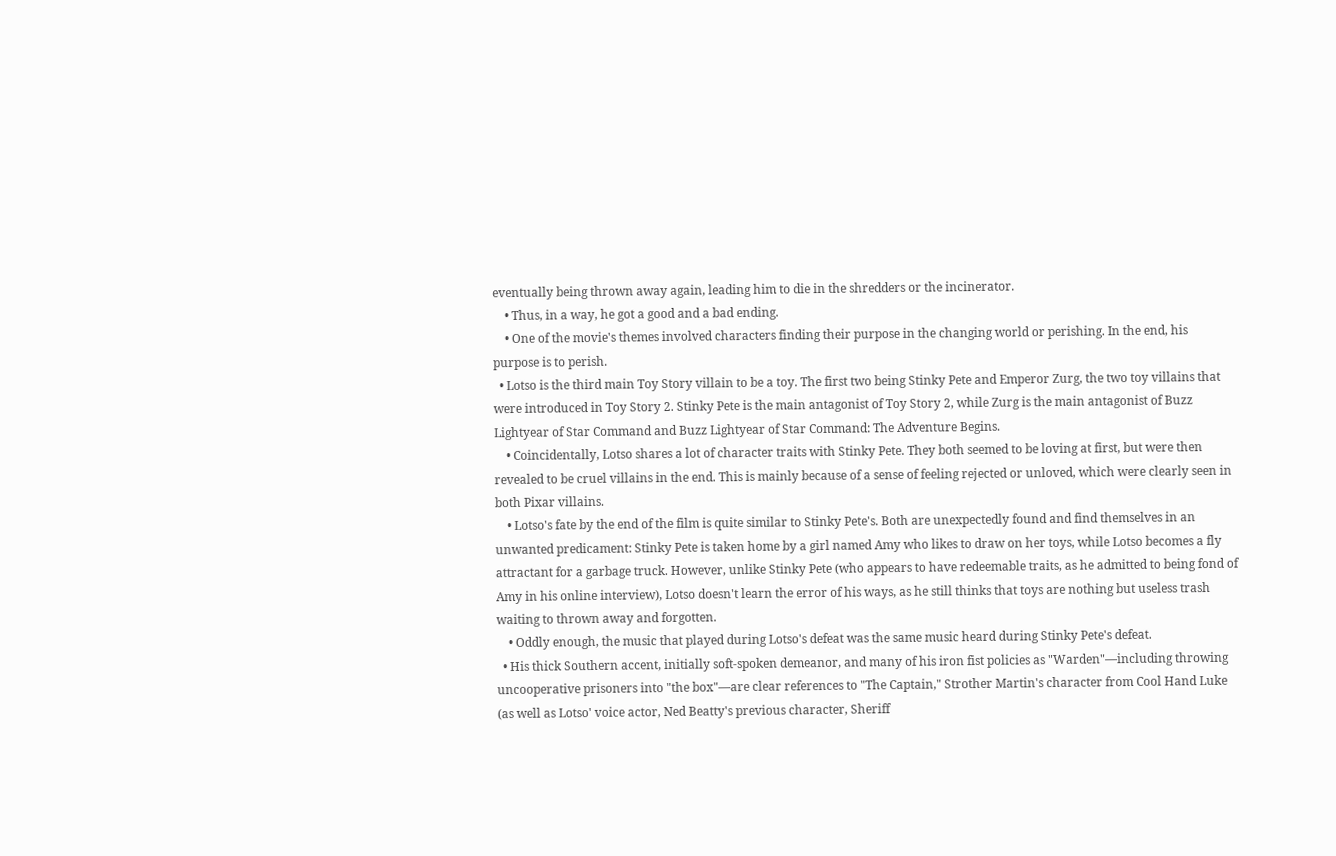eventually being thrown away again, leading him to die in the shredders or the incinerator.
    • Thus, in a way, he got a good and a bad ending.
    • One of the movie's themes involved characters finding their purpose in the changing world or perishing. In the end, his purpose is to perish.
  • Lotso is the third main Toy Story villain to be a toy. The first two being Stinky Pete and Emperor Zurg, the two toy villains that were introduced in Toy Story 2. Stinky Pete is the main antagonist of Toy Story 2, while Zurg is the main antagonist of Buzz Lightyear of Star Command and Buzz Lightyear of Star Command: The Adventure Begins.
    • Coincidentally, Lotso shares a lot of character traits with Stinky Pete. They both seemed to be loving at first, but were then revealed to be cruel villains in the end. This is mainly because of a sense of feeling rejected or unloved, which were clearly seen in both Pixar villains.
    • Lotso's fate by the end of the film is quite similar to Stinky Pete's. Both are unexpectedly found and find themselves in an unwanted predicament: Stinky Pete is taken home by a girl named Amy who likes to draw on her toys, while Lotso becomes a fly attractant for a garbage truck. However, unlike Stinky Pete (who appears to have redeemable traits, as he admitted to being fond of Amy in his online interview), Lotso doesn't learn the error of his ways, as he still thinks that toys are nothing but useless trash waiting to thrown away and forgotten.
    • Oddly enough, the music that played during Lotso's defeat was the same music heard during Stinky Pete's defeat.
  • His thick Southern accent, initially soft-spoken demeanor, and many of his iron fist policies as "Warden"—including throwing uncooperative prisoners into "the box"—are clear references to "The Captain," Strother Martin's character from Cool Hand Luke (as well as Lotso' voice actor, Ned Beatty's previous character, Sheriff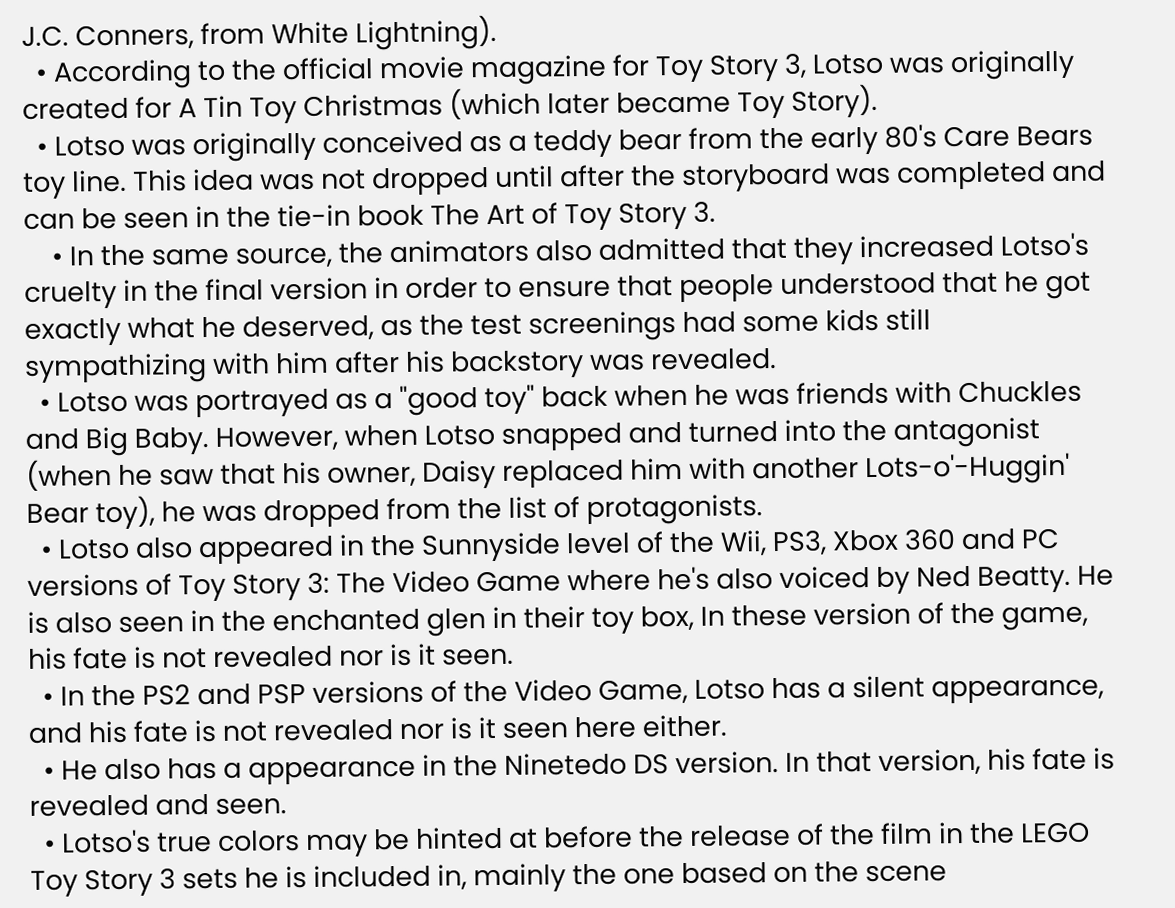J.C. Conners, from White Lightning).
  • According to the official movie magazine for Toy Story 3, Lotso was originally created for A Tin Toy Christmas (which later became Toy Story).
  • Lotso was originally conceived as a teddy bear from the early 80's Care Bears toy line. This idea was not dropped until after the storyboard was completed and can be seen in the tie-in book The Art of Toy Story 3.
    • In the same source, the animators also admitted that they increased Lotso's cruelty in the final version in order to ensure that people understood that he got exactly what he deserved, as the test screenings had some kids still sympathizing with him after his backstory was revealed.
  • Lotso was portrayed as a "good toy" back when he was friends with Chuckles and Big Baby. However, when Lotso snapped and turned into the antagonist (when he saw that his owner, Daisy replaced him with another Lots-o'-Huggin' Bear toy), he was dropped from the list of protagonists.
  • Lotso also appeared in the Sunnyside level of the Wii, PS3, Xbox 360 and PC versions of Toy Story 3: The Video Game where he's also voiced by Ned Beatty. He is also seen in the enchanted glen in their toy box, In these version of the game, his fate is not revealed nor is it seen.
  • In the PS2 and PSP versions of the Video Game, Lotso has a silent appearance, and his fate is not revealed nor is it seen here either.
  • He also has a appearance in the Ninetedo DS version. In that version, his fate is revealed and seen.
  • Lotso's true colors may be hinted at before the release of the film in the LEGO Toy Story 3 sets he is included in, mainly the one based on the scene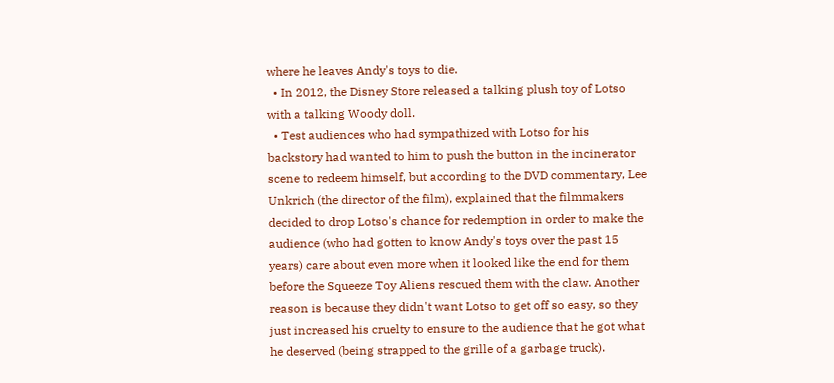where he leaves Andy's toys to die.
  • In 2012, the Disney Store released a talking plush toy of Lotso with a talking Woody doll.
  • Test audiences who had sympathized with Lotso for his backstory had wanted to him to push the button in the incinerator scene to redeem himself, but according to the DVD commentary, Lee Unkrich (the director of the film), explained that the filmmakers decided to drop Lotso's chance for redemption in order to make the audience (who had gotten to know Andy's toys over the past 15 years) care about even more when it looked like the end for them before the Squeeze Toy Aliens rescued them with the claw. Another reason is because they didn't want Lotso to get off so easy, so they just increased his cruelty to ensure to the audience that he got what he deserved (being strapped to the grille of a garbage truck).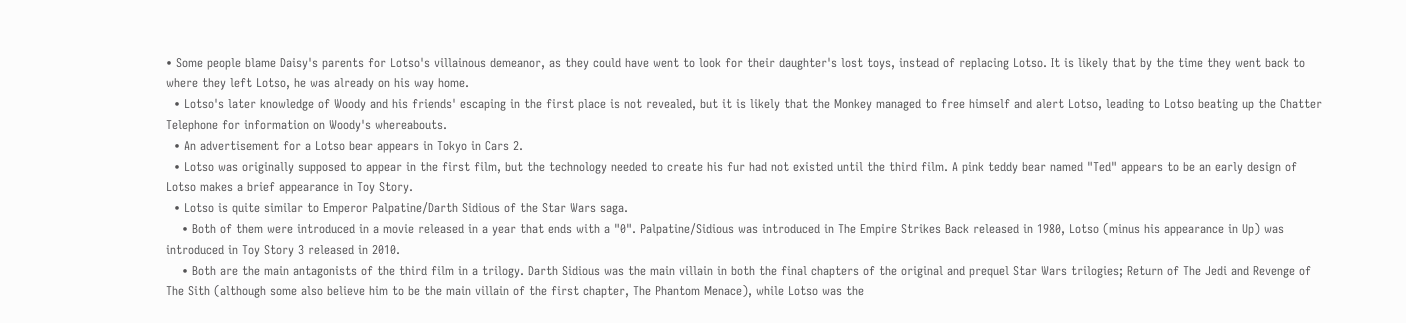• Some people blame Daisy's parents for Lotso's villainous demeanor, as they could have went to look for their daughter's lost toys, instead of replacing Lotso. It is likely that by the time they went back to where they left Lotso, he was already on his way home.
  • Lotso's later knowledge of Woody and his friends' escaping in the first place is not revealed, but it is likely that the Monkey managed to free himself and alert Lotso, leading to Lotso beating up the Chatter Telephone for information on Woody's whereabouts.
  • An advertisement for a Lotso bear appears in Tokyo in Cars 2.
  • Lotso was originally supposed to appear in the first film, but the technology needed to create his fur had not existed until the third film. A pink teddy bear named "Ted" appears to be an early design of Lotso makes a brief appearance in Toy Story.
  • Lotso is quite similar to Emperor Palpatine/Darth Sidious of the Star Wars saga.
    • Both of them were introduced in a movie released in a year that ends with a "0". Palpatine/Sidious was introduced in The Empire Strikes Back released in 1980, Lotso (minus his appearance in Up) was introduced in Toy Story 3 released in 2010.
    • Both are the main antagonists of the third film in a trilogy. Darth Sidious was the main villain in both the final chapters of the original and prequel Star Wars trilogies; Return of The Jedi and Revenge of The Sith (although some also believe him to be the main villain of the first chapter, The Phantom Menace), while Lotso was the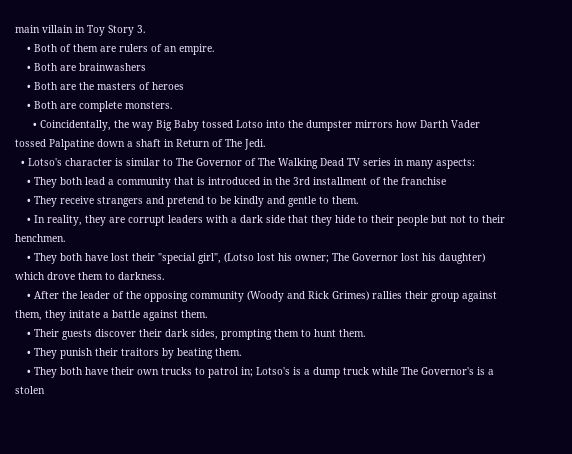main villain in Toy Story 3.
    • Both of them are rulers of an empire.
    • Both are brainwashers
    • Both are the masters of heroes
    • Both are complete monsters.
      • Coincidentally, the way Big Baby tossed Lotso into the dumpster mirrors how Darth Vader tossed Palpatine down a shaft in Return of The Jedi.
  • Lotso's character is similar to The Governor of The Walking Dead TV series in many aspects:
    • They both lead a community that is introduced in the 3rd installment of the franchise
    • They receive strangers and pretend to be kindly and gentle to them.
    • In reality, they are corrupt leaders with a dark side that they hide to their people but not to their henchmen.
    • They both have lost their "special girl", (Lotso lost his owner; The Governor lost his daughter) which drove them to darkness.
    • After the leader of the opposing community (Woody and Rick Grimes) rallies their group against them, they initate a battle against them.
    • Their guests discover their dark sides, prompting them to hunt them.
    • They punish their traitors by beating them.
    • They both have their own trucks to patrol in; Lotso's is a dump truck while The Governor's is a stolen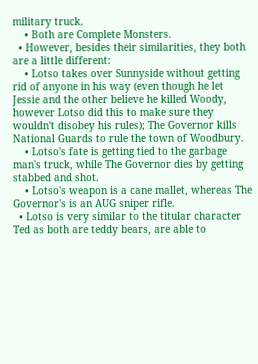military truck.
    • Both are Complete Monsters.
  • However, besides their similarities, they both are a little different:
    • Lotso takes over Sunnyside without getting rid of anyone in his way (even though he let Jessie and the other believe he killed Woody, however Lotso did this to make sure they wouldn't disobey his rules); The Governor kills National Guards to rule the town of Woodbury.
    • Lotso's fate is getting tied to the garbage man's truck, while The Governor dies by getting stabbed and shot.
    • Lotso's weapon is a cane mallet, whereas The Governor's is an AUG sniper rifle.
  • Lotso is very similar to the titular character Ted as both are teddy bears, are able to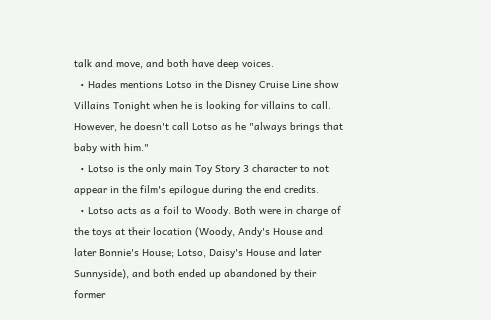talk and move, and both have deep voices.
  • Hades mentions Lotso in the Disney Cruise Line show Villains Tonight when he is looking for villains to call. However, he doesn't call Lotso as he "always brings that baby with him."
  • Lotso is the only main Toy Story 3 character to not appear in the film's epilogue during the end credits.
  • Lotso acts as a foil to Woody. Both were in charge of the toys at their location (Woody, Andy's House and later Bonnie's House; Lotso, Daisy's House and later Sunnyside), and both ended up abandoned by their former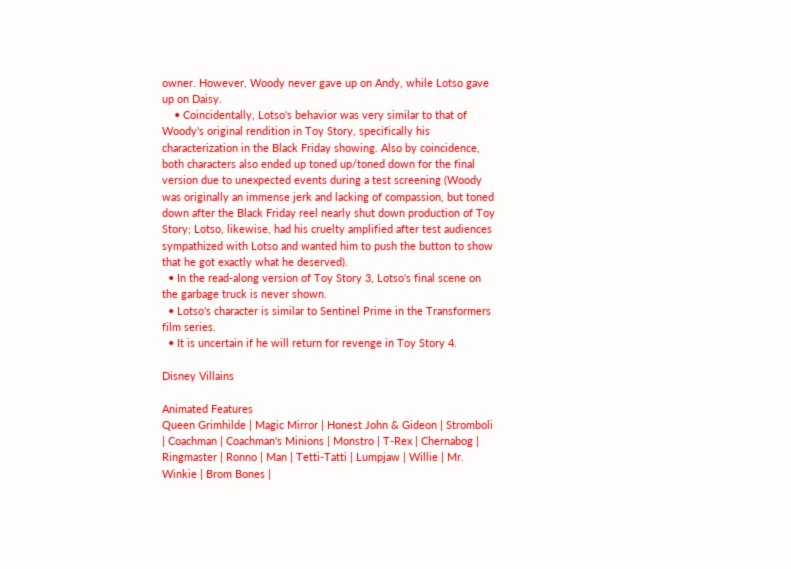owner. However, Woody never gave up on Andy, while Lotso gave up on Daisy.
    • Coincidentally, Lotso's behavior was very similar to that of Woody's original rendition in Toy Story, specifically his characterization in the Black Friday showing. Also by coincidence, both characters also ended up toned up/toned down for the final version due to unexpected events during a test screening (Woody was originally an immense jerk and lacking of compassion, but toned down after the Black Friday reel nearly shut down production of Toy Story; Lotso, likewise, had his cruelty amplified after test audiences sympathized with Lotso and wanted him to push the button to show that he got exactly what he deserved).
  • In the read-along version of Toy Story 3, Lotso's final scene on the garbage truck is never shown.
  • Lotso's character is similar to Sentinel Prime in the Transformers film series.
  • It is uncertain if he will return for revenge in Toy Story 4.

Disney Villains

Animated Features
Queen Grimhilde | Magic Mirror | Honest John & Gideon | Stromboli | Coachman | Coachman's Minions | Monstro | T-Rex | Chernabog | Ringmaster | Ronno | Man | Tetti-Tatti | Lumpjaw | Willie | Mr. Winkie | Brom Bones |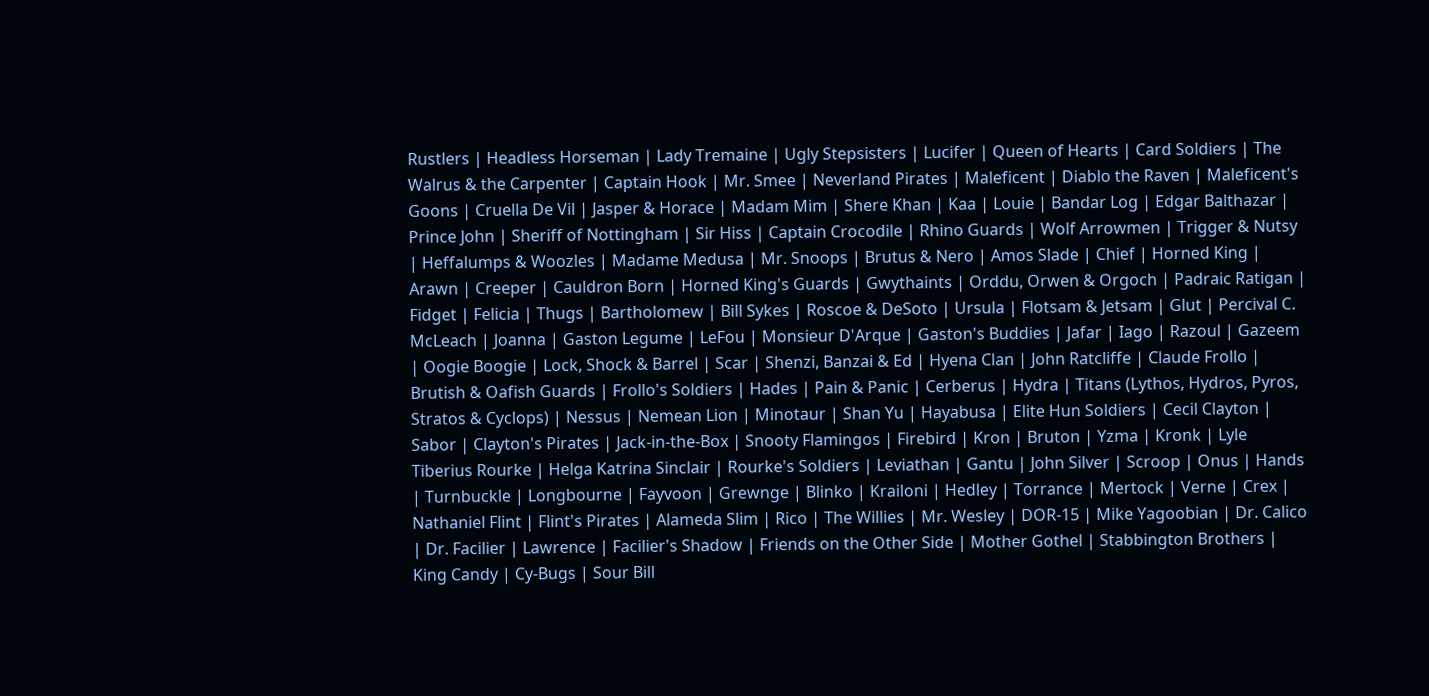Rustlers | Headless Horseman | Lady Tremaine | Ugly Stepsisters | Lucifer | Queen of Hearts | Card Soldiers | The Walrus & the Carpenter | Captain Hook | Mr. Smee | Neverland Pirates | Maleficent | Diablo the Raven | Maleficent's Goons | Cruella De Vil | Jasper & Horace | Madam Mim | Shere Khan | Kaa | Louie | Bandar Log | Edgar Balthazar | Prince John | Sheriff of Nottingham | Sir Hiss | Captain Crocodile | Rhino Guards | Wolf Arrowmen | Trigger & Nutsy | Heffalumps & Woozles | Madame Medusa | Mr. Snoops | Brutus & Nero | Amos Slade | Chief | Horned King | Arawn | Creeper | Cauldron Born | Horned King's Guards | Gwythaints | Orddu, Orwen & Orgoch | Padraic Ratigan | Fidget | Felicia | Thugs | Bartholomew | Bill Sykes | Roscoe & DeSoto | Ursula | Flotsam & Jetsam | Glut | Percival C. McLeach | Joanna | Gaston Legume | LeFou | Monsieur D'Arque | Gaston's Buddies | Jafar | Iago | Razoul | Gazeem | Oogie Boogie | Lock, Shock & Barrel | Scar | Shenzi, Banzai & Ed | Hyena Clan | John Ratcliffe | Claude Frollo | Brutish & Oafish Guards | Frollo's Soldiers | Hades | Pain & Panic | Cerberus | Hydra | Titans (Lythos, Hydros, Pyros, Stratos & Cyclops) | Nessus | Nemean Lion | Minotaur | Shan Yu | Hayabusa | Elite Hun Soldiers | Cecil Clayton | Sabor | Clayton's Pirates | Jack-in-the-Box | Snooty Flamingos | Firebird | Kron | Bruton | Yzma | Kronk | Lyle Tiberius Rourke | Helga Katrina Sinclair | Rourke's Soldiers | Leviathan | Gantu | John Silver | Scroop | Onus | Hands | Turnbuckle | Longbourne | Fayvoon | Grewnge | Blinko | Krailoni | Hedley | Torrance | Mertock | Verne | Crex | Nathaniel Flint | Flint's Pirates | Alameda Slim | Rico | The Willies | Mr. Wesley | DOR-15 | Mike Yagoobian | Dr. Calico | Dr. Facilier | Lawrence | Facilier's Shadow | Friends on the Other Side | Mother Gothel | Stabbington Brothers | King Candy | Cy-Bugs | Sour Bill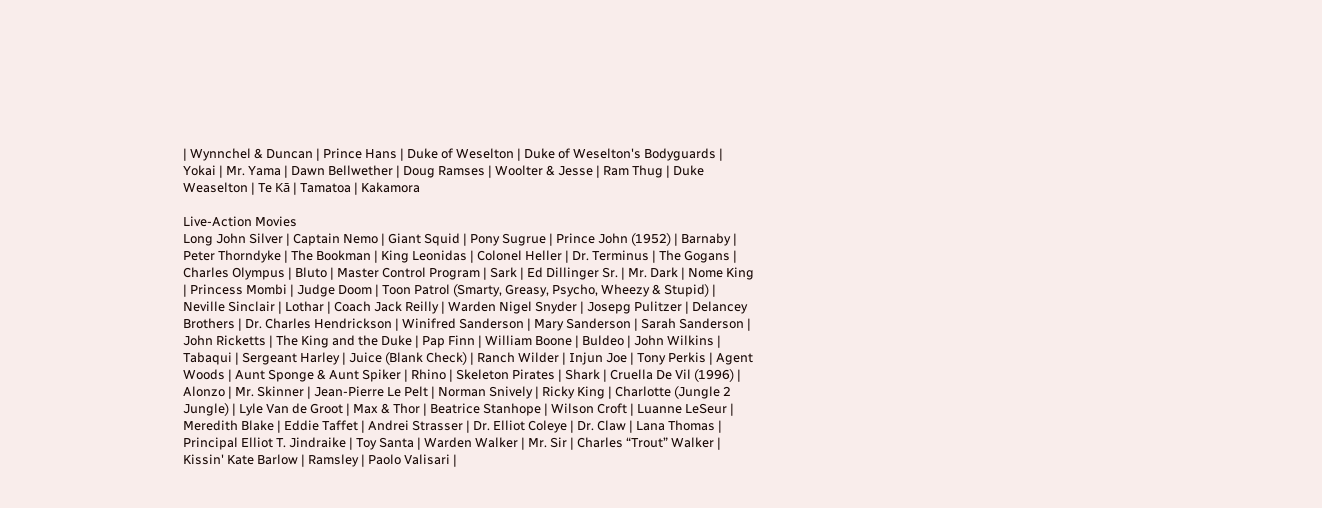| Wynnchel & Duncan | Prince Hans | Duke of Weselton | Duke of Weselton's Bodyguards | Yokai | Mr. Yama | Dawn Bellwether | Doug Ramses | Woolter & Jesse | Ram Thug | Duke Weaselton | Te Kā | Tamatoa | Kakamora

Live-Action Movies
Long John Silver | Captain Nemo | Giant Squid | Pony Sugrue | Prince John (1952) | Barnaby | Peter Thorndyke | The Bookman | King Leonidas | Colonel Heller | Dr. Terminus | The Gogans | Charles Olympus | Bluto | Master Control Program | Sark | Ed Dillinger Sr. | Mr. Dark | Nome King | Princess Mombi | Judge Doom | Toon Patrol (Smarty, Greasy, Psycho, Wheezy & Stupid) | Neville Sinclair | Lothar | Coach Jack Reilly | Warden Nigel Snyder | Josepg Pulitzer | Delancey Brothers | Dr. Charles Hendrickson | Winifred Sanderson | Mary Sanderson | Sarah Sanderson | John Ricketts | The King and the Duke | Pap Finn | William Boone | Buldeo | John Wilkins | Tabaqui | Sergeant Harley | Juice (Blank Check) | Ranch Wilder | Injun Joe | Tony Perkis | Agent Woods | Aunt Sponge & Aunt Spiker | Rhino | Skeleton Pirates | Shark | Cruella De Vil (1996) | Alonzo | Mr. Skinner | Jean-Pierre Le Pelt | Norman Snively | Ricky King | Charlotte (Jungle 2 Jungle) | Lyle Van de Groot | Max & Thor | Beatrice Stanhope | Wilson Croft | Luanne LeSeur | Meredith Blake | Eddie Taffet | Andrei Strasser | Dr. Elliot Coleye | Dr. Claw | Lana Thomas | Principal Elliot T. Jindraike | Toy Santa | Warden Walker | Mr. Sir | Charles “Trout” Walker | Kissin' Kate Barlow | Ramsley | Paolo Valisari |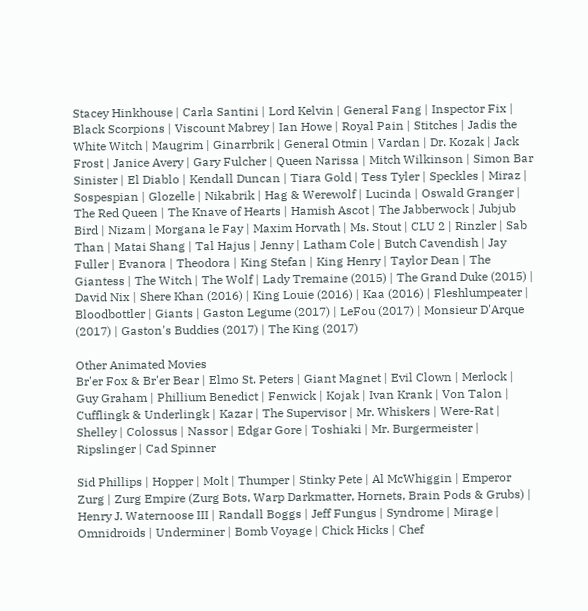Stacey Hinkhouse | Carla Santini | Lord Kelvin | General Fang | Inspector Fix | Black Scorpions | Viscount Mabrey | Ian Howe | Royal Pain | Stitches | Jadis the White Witch | Maugrim | Ginarrbrik | General Otmin | Vardan | Dr. Kozak | Jack Frost | Janice Avery | Gary Fulcher | Queen Narissa | Mitch Wilkinson | Simon Bar Sinister | El Diablo | Kendall Duncan | Tiara Gold | Tess Tyler | Speckles | Miraz | Sospespian | Glozelle | Nikabrik | Hag & Werewolf | Lucinda | Oswald Granger | The Red Queen | The Knave of Hearts | Hamish Ascot | The Jabberwock | Jubjub Bird | Nizam | Morgana le Fay | Maxim Horvath | Ms. Stout | CLU 2 | Rinzler | Sab Than | Matai Shang | Tal Hajus | Jenny | Latham Cole | Butch Cavendish | Jay Fuller | Evanora | Theodora | King Stefan | King Henry | Taylor Dean | The Giantess | The Witch | The Wolf | Lady Tremaine (2015) | The Grand Duke (2015) | David Nix | Shere Khan (2016) | King Louie (2016) | Kaa (2016) | Fleshlumpeater | Bloodbottler | Giants | Gaston Legume (2017) | LeFou (2017) | Monsieur D'Arque (2017) | Gaston's Buddies (2017) | The King (2017)

Other Animated Movies
Br'er Fox & Br'er Bear | Elmo St. Peters | Giant Magnet | Evil Clown | Merlock | Guy Graham | Phillium Benedict | Fenwick | Kojak | Ivan Krank | Von Talon | Cufflingk & Underlingk | Kazar | The Supervisor | Mr. Whiskers | Were-Rat | Shelley | Colossus | Nassor | Edgar Gore | Toshiaki | Mr. Burgermeister | Ripslinger | Cad Spinner

Sid Phillips | Hopper | Molt | Thumper | Stinky Pete | Al McWhiggin | Emperor Zurg | Zurg Empire (Zurg Bots, Warp Darkmatter, Hornets, Brain Pods & Grubs) | Henry J. Waternoose III | Randall Boggs | Jeff Fungus | Syndrome | Mirage | Omnidroids | Underminer | Bomb Voyage | Chick Hicks | Chef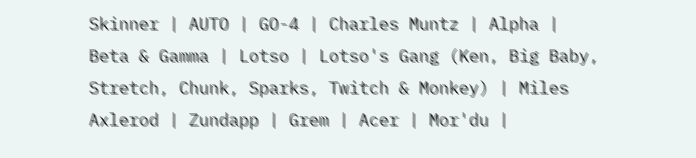Skinner | AUTO | GO-4 | Charles Muntz | Alpha | Beta & Gamma | Lotso | Lotso's Gang (Ken, Big Baby, Stretch, Chunk, Sparks, Twitch & Monkey) | Miles Axlerod | Zundapp | Grem | Acer | Mor'du |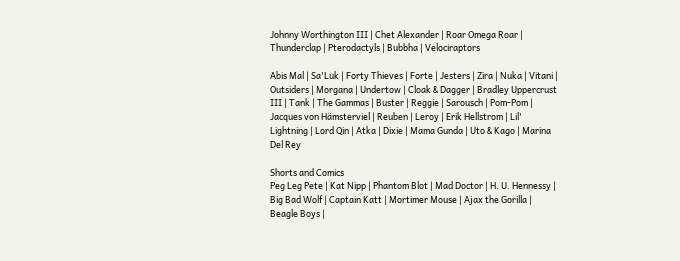Johnny Worthington III | Chet Alexander | Roar Omega Roar | Thunderclap | Pterodactyls | Bubbha | Velociraptors

Abis Mal | Sa'Luk | Forty Thieves | Forte | Jesters | Zira | Nuka | Vitani | Outsiders | Morgana | Undertow | Cloak & Dagger | Bradley Uppercrust III | Tank | The Gammas | Buster | Reggie | Sarousch | Pom-Pom | Jacques von Hämsterviel | Reuben | Leroy | Erik Hellstrom | Lil' Lightning | Lord Qin | Atka | Dixie | Mama Gunda | Uto & Kago | Marina Del Rey

Shorts and Comics
Peg Leg Pete | Kat Nipp | Phantom Blot | Mad Doctor | H. U. Hennessy | Big Bad Wolf | Captain Katt | Mortimer Mouse | Ajax the Gorilla | Beagle Boys |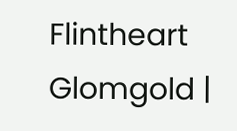Flintheart Glomgold |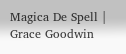Magica De Spell | Grace Goodwin